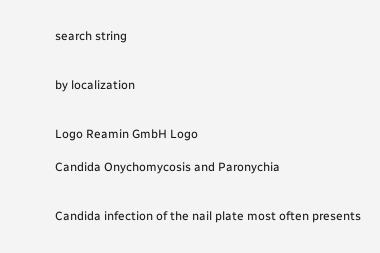search string


by localization


Logo Reamin GmbH Logo

Candida Onychomycosis and Paronychia


Candida infection of the nail plate most often presents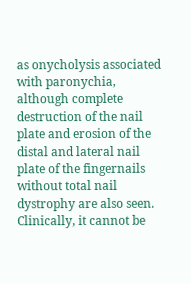as onycholysis associated with paronychia, although complete destruction of the nail plate and erosion of the distal and lateral nail plate of the fingernails without total nail dystrophy are also seen. Clinically, it cannot be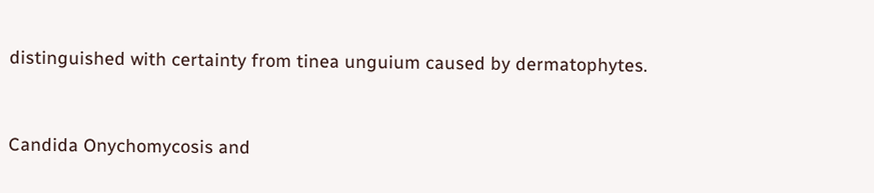distinguished with certainty from tinea unguium caused by dermatophytes.


Candida Onychomycosis and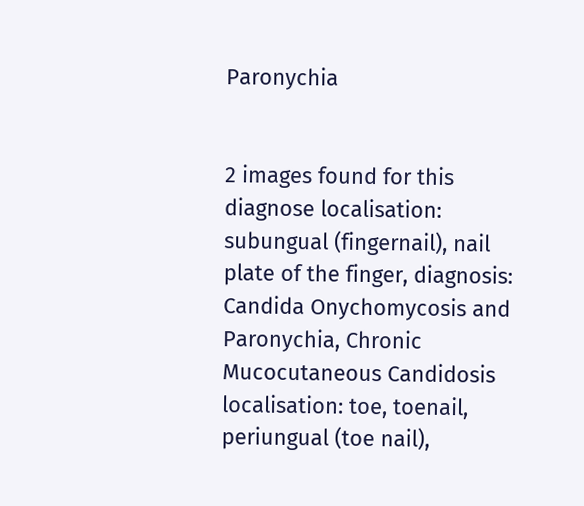Paronychia


2 images found for this diagnose localisation: subungual (fingernail), nail plate of the finger, diagnosis: Candida Onychomycosis and Paronychia, Chronic Mucocutaneous Candidosis localisation: toe, toenail, periungual (toe nail),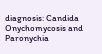diagnosis: Candida Onychomycosis and Paronychia